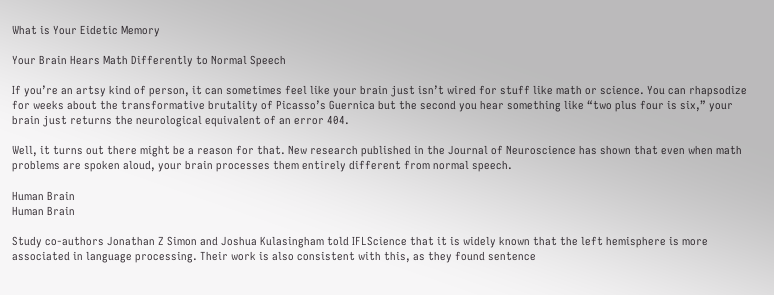What is Your Eidetic Memory

Your Brain Hears Math Differently to Normal Speech

If you’re an artsy kind of person, it can sometimes feel like your brain just isn’t wired for stuff like math or science. You can rhapsodize for weeks about the transformative brutality of Picasso’s Guernica but the second you hear something like “two plus four is six,” your brain just returns the neurological equivalent of an error 404.

Well, it turns out there might be a reason for that. New research published in the Journal of Neuroscience has shown that even when math problems are spoken aloud, your brain processes them entirely different from normal speech.

Human Brain
Human Brain

Study co-authors Jonathan Z Simon and Joshua Kulasingham told IFLScience that it is widely known that the left hemisphere is more associated in language processing. Their work is also consistent with this, as they found sentence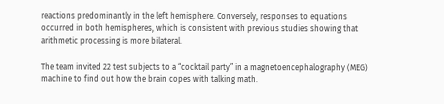reactions predominantly in the left hemisphere. Conversely, responses to equations occurred in both hemispheres, which is consistent with previous studies showing that arithmetic processing is more bilateral.

The team invited 22 test subjects to a “cocktail party” in a magnetoencephalography (MEG) machine to find out how the brain copes with talking math.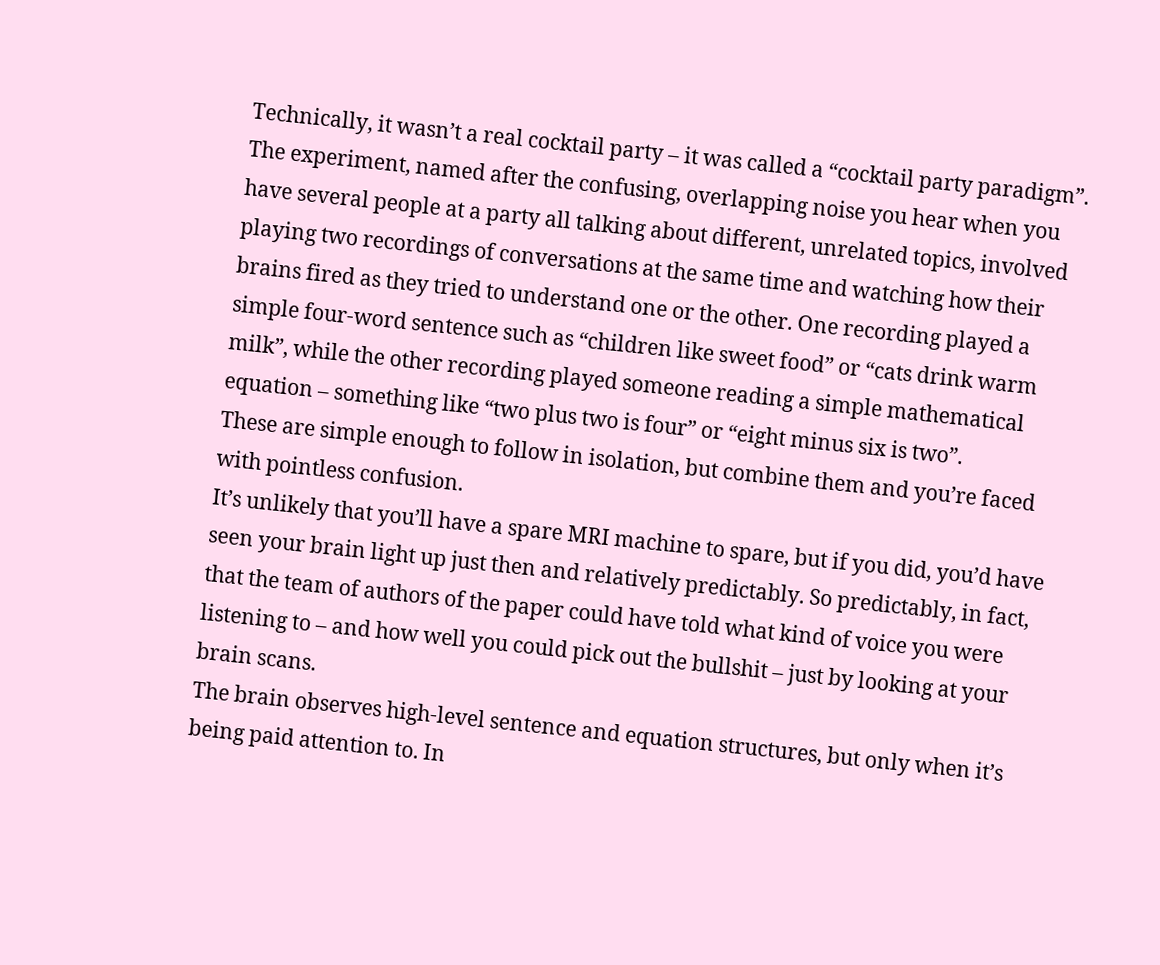Technically, it wasn’t a real cocktail party – it was called a “cocktail party paradigm”. The experiment, named after the confusing, overlapping noise you hear when you have several people at a party all talking about different, unrelated topics, involved playing two recordings of conversations at the same time and watching how their brains fired as they tried to understand one or the other. One recording played a simple four-word sentence such as “children like sweet food” or “cats drink warm milk”, while the other recording played someone reading a simple mathematical equation – something like “two plus two is four” or “eight minus six is two”.
These are simple enough to follow in isolation, but combine them and you’re faced with pointless confusion.
It’s unlikely that you’ll have a spare MRI machine to spare, but if you did, you’d have seen your brain light up just then and relatively predictably. So predictably, in fact, that the team of authors of the paper could have told what kind of voice you were listening to – and how well you could pick out the bullshit – just by looking at your brain scans.
The brain observes high-level sentence and equation structures, but only when it’s being paid attention to. In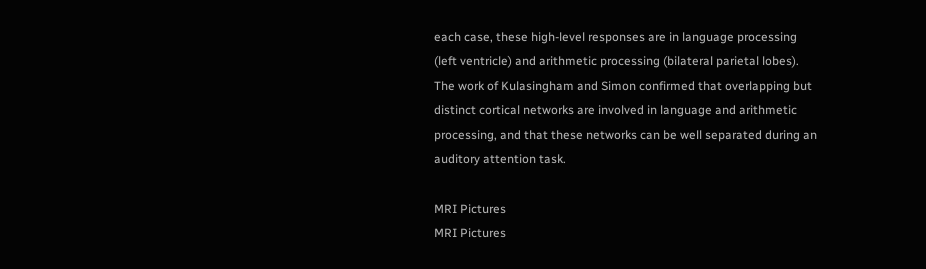each case, these high-level responses are in language processing (left ventricle) and arithmetic processing (bilateral parietal lobes). The work of Kulasingham and Simon confirmed that overlapping but distinct cortical networks are involved in language and arithmetic processing, and that these networks can be well separated during an auditory attention task.

MRI Pictures
MRI Pictures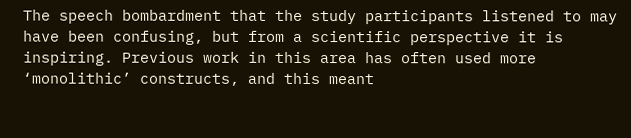The speech bombardment that the study participants listened to may have been confusing, but from a scientific perspective it is inspiring. Previous work in this area has often used more ‘monolithic’ constructs, and this meant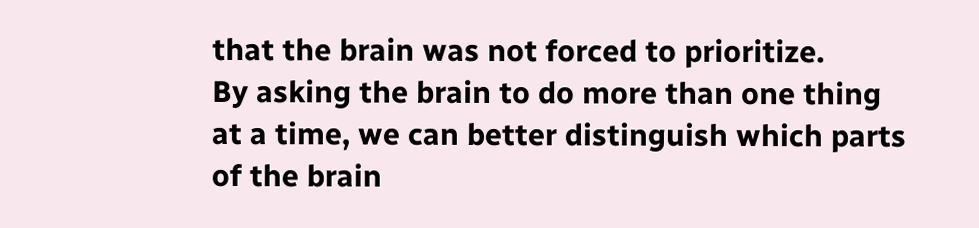that the brain was not forced to prioritize.
By asking the brain to do more than one thing at a time, we can better distinguish which parts of the brain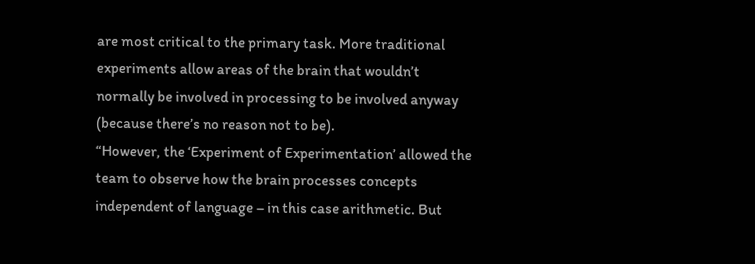are most critical to the primary task. More traditional experiments allow areas of the brain that wouldn’t normally be involved in processing to be involved anyway (because there’s no reason not to be).
“However, the ‘Experiment of Experimentation’ allowed the team to observe how the brain processes concepts independent of language – in this case arithmetic. But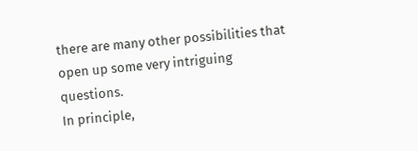there are many other possibilities that open up some very intriguing questions.
In principle,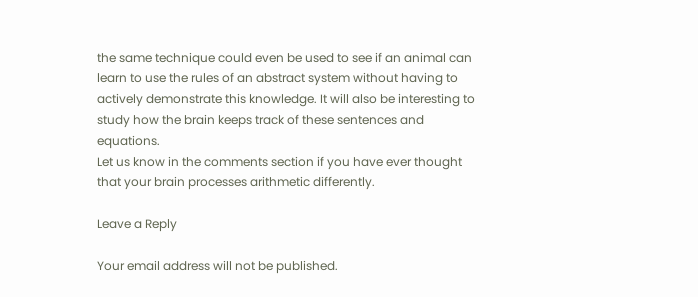the same technique could even be used to see if an animal can learn to use the rules of an abstract system without having to actively demonstrate this knowledge. It will also be interesting to study how the brain keeps track of these sentences and equations.
Let us know in the comments section if you have ever thought that your brain processes arithmetic differently.

Leave a Reply

Your email address will not be published.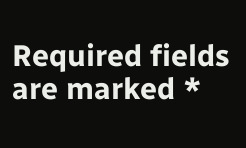Required fields are marked *